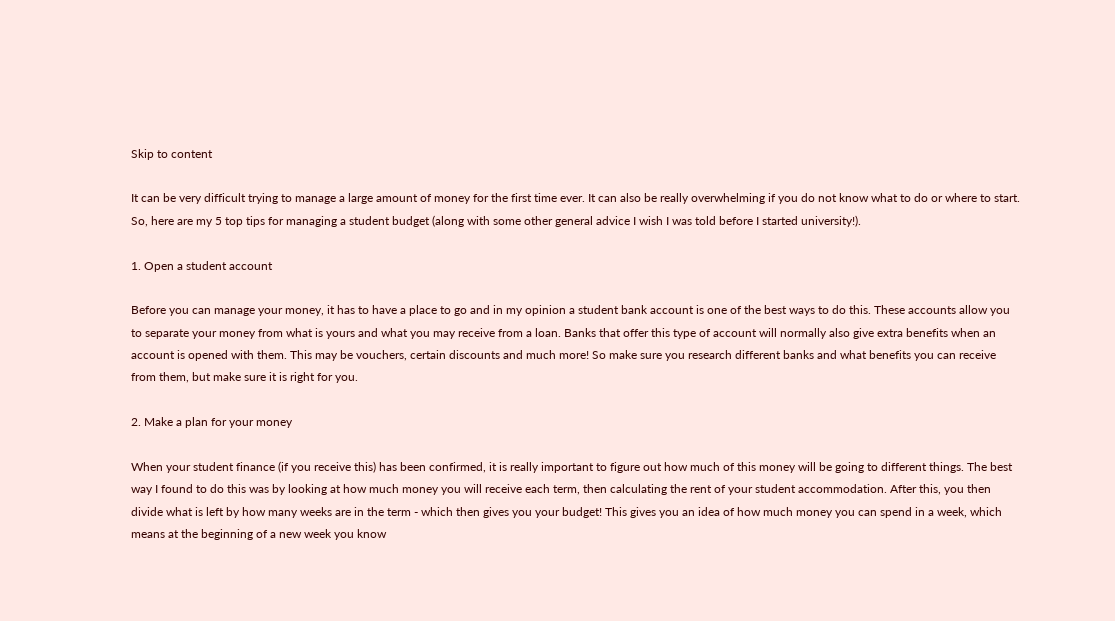Skip to content

It can be very difficult trying to manage a large amount of money for the first time ever. It can also be really overwhelming if you do not know what to do or where to start. So, here are my 5 top tips for managing a student budget (along with some other general advice I wish I was told before I started university!).

1. Open a student account

Before you can manage your money, it has to have a place to go and in my opinion a student bank account is one of the best ways to do this. These accounts allow you to separate your money from what is yours and what you may receive from a loan. Banks that offer this type of account will normally also give extra benefits when an account is opened with them. This may be vouchers, certain discounts and much more! So make sure you research different banks and what benefits you can receive from them, but make sure it is right for you.

2. Make a plan for your money

When your student finance (if you receive this) has been confirmed, it is really important to figure out how much of this money will be going to different things. The best way I found to do this was by looking at how much money you will receive each term, then calculating the rent of your student accommodation. After this, you then divide what is left by how many weeks are in the term - which then gives you your budget! This gives you an idea of how much money you can spend in a week, which means at the beginning of a new week you know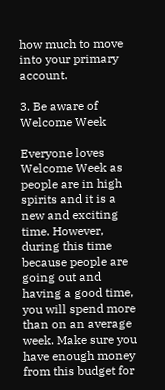how much to move into your primary account.

3. Be aware of Welcome Week

Everyone loves Welcome Week as people are in high spirits and it is a new and exciting time. However, during this time because people are going out and having a good time, you will spend more than on an average week. Make sure you have enough money from this budget for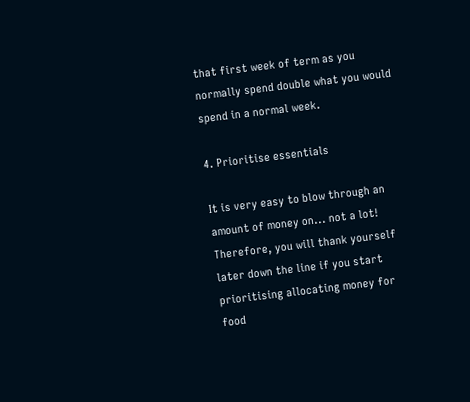that first week of term as you normally spend double what you would spend in a normal week.

4. Prioritise essentials

It is very easy to blow through an amount of money on... not a lot! Therefore, you will thank yourself later down the line if you start prioritising allocating money for food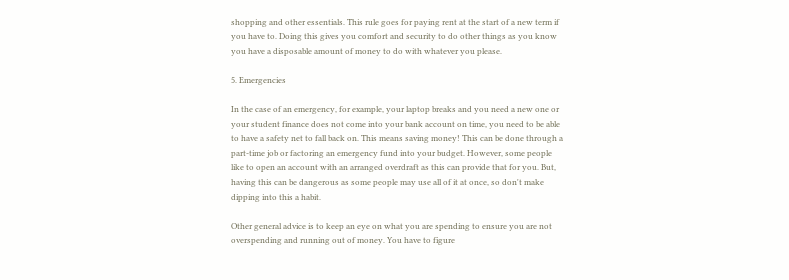shopping and other essentials. This rule goes for paying rent at the start of a new term if you have to. Doing this gives you comfort and security to do other things as you know you have a disposable amount of money to do with whatever you please.

5. Emergencies

In the case of an emergency, for example, your laptop breaks and you need a new one or your student finance does not come into your bank account on time, you need to be able to have a safety net to fall back on. This means saving money! This can be done through a part-time job or factoring an emergency fund into your budget. However, some people like to open an account with an arranged overdraft as this can provide that for you. But, having this can be dangerous as some people may use all of it at once, so don't make dipping into this a habit.

Other general advice is to keep an eye on what you are spending to ensure you are not overspending and running out of money. You have to figure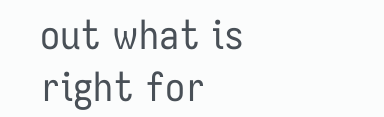out what is right for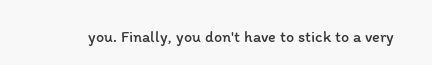you. Finally, you don't have to stick to a very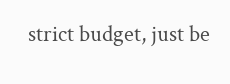strict budget, just be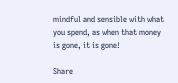mindful and sensible with what you spend, as when that money is gone, it is gone!

Share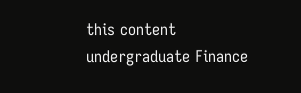this content
undergraduate Finance